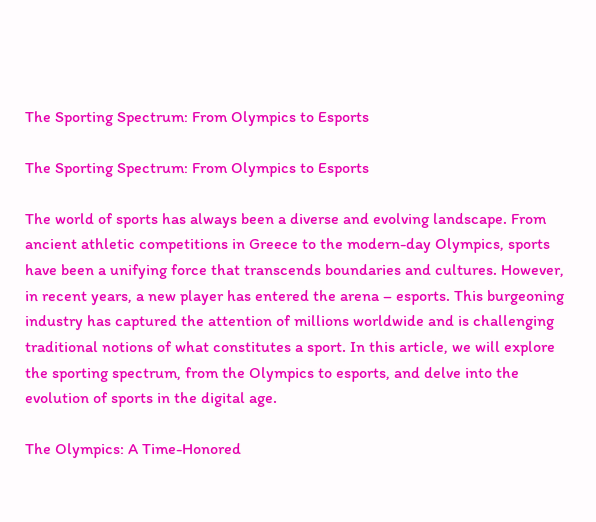The Sporting Spectrum: From Olympics to Esports

The Sporting Spectrum: From Olympics to Esports

The world of sports has always been a diverse and evolving landscape. From ancient athletic competitions in Greece to the modern-day Olympics, sports have been a unifying force that transcends boundaries and cultures. However, in recent years, a new player has entered the arena – esports. This burgeoning industry has captured the attention of millions worldwide and is challenging traditional notions of what constitutes a sport. In this article, we will explore the sporting spectrum, from the Olympics to esports, and delve into the evolution of sports in the digital age.

The Olympics: A Time-Honored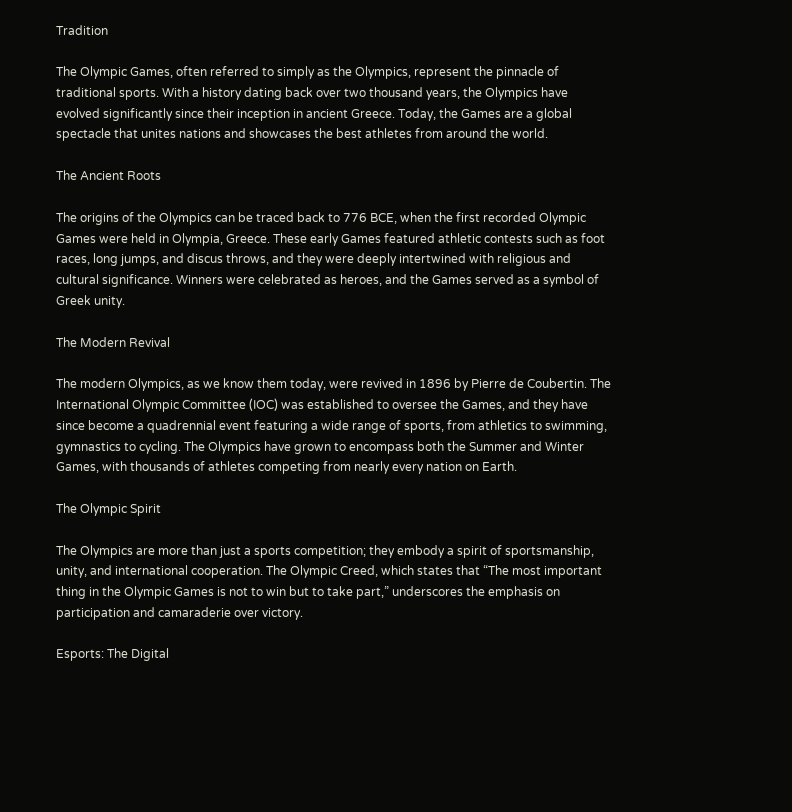Tradition

The Olympic Games, often referred to simply as the Olympics, represent the pinnacle of traditional sports. With a history dating back over two thousand years, the Olympics have evolved significantly since their inception in ancient Greece. Today, the Games are a global spectacle that unites nations and showcases the best athletes from around the world.

The Ancient Roots

The origins of the Olympics can be traced back to 776 BCE, when the first recorded Olympic Games were held in Olympia, Greece. These early Games featured athletic contests such as foot races, long jumps, and discus throws, and they were deeply intertwined with religious and cultural significance. Winners were celebrated as heroes, and the Games served as a symbol of Greek unity.

The Modern Revival

The modern Olympics, as we know them today, were revived in 1896 by Pierre de Coubertin. The International Olympic Committee (IOC) was established to oversee the Games, and they have since become a quadrennial event featuring a wide range of sports, from athletics to swimming, gymnastics to cycling. The Olympics have grown to encompass both the Summer and Winter Games, with thousands of athletes competing from nearly every nation on Earth.

The Olympic Spirit

The Olympics are more than just a sports competition; they embody a spirit of sportsmanship, unity, and international cooperation. The Olympic Creed, which states that “The most important thing in the Olympic Games is not to win but to take part,” underscores the emphasis on participation and camaraderie over victory.

Esports: The Digital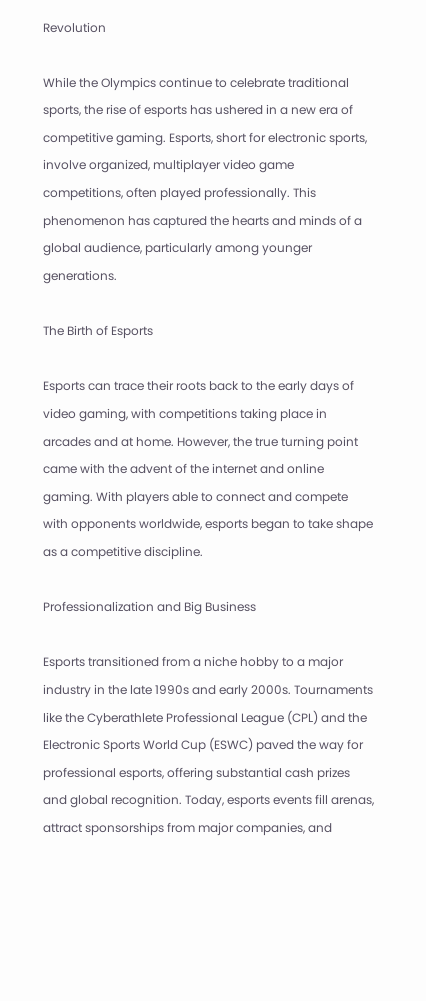Revolution

While the Olympics continue to celebrate traditional sports, the rise of esports has ushered in a new era of competitive gaming. Esports, short for electronic sports, involve organized, multiplayer video game competitions, often played professionally. This phenomenon has captured the hearts and minds of a global audience, particularly among younger generations.

The Birth of Esports

Esports can trace their roots back to the early days of video gaming, with competitions taking place in arcades and at home. However, the true turning point came with the advent of the internet and online gaming. With players able to connect and compete with opponents worldwide, esports began to take shape as a competitive discipline.

Professionalization and Big Business

Esports transitioned from a niche hobby to a major industry in the late 1990s and early 2000s. Tournaments like the Cyberathlete Professional League (CPL) and the Electronic Sports World Cup (ESWC) paved the way for professional esports, offering substantial cash prizes and global recognition. Today, esports events fill arenas, attract sponsorships from major companies, and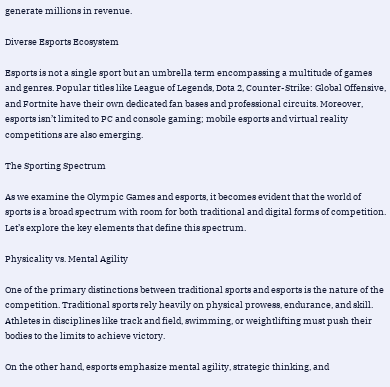generate millions in revenue.

Diverse Esports Ecosystem

Esports is not a single sport but an umbrella term encompassing a multitude of games and genres. Popular titles like League of Legends, Dota 2, Counter-Strike: Global Offensive, and Fortnite have their own dedicated fan bases and professional circuits. Moreover, esports isn’t limited to PC and console gaming; mobile esports and virtual reality competitions are also emerging.

The Sporting Spectrum

As we examine the Olympic Games and esports, it becomes evident that the world of sports is a broad spectrum with room for both traditional and digital forms of competition. Let’s explore the key elements that define this spectrum.

Physicality vs. Mental Agility

One of the primary distinctions between traditional sports and esports is the nature of the competition. Traditional sports rely heavily on physical prowess, endurance, and skill. Athletes in disciplines like track and field, swimming, or weightlifting must push their bodies to the limits to achieve victory.

On the other hand, esports emphasize mental agility, strategic thinking, and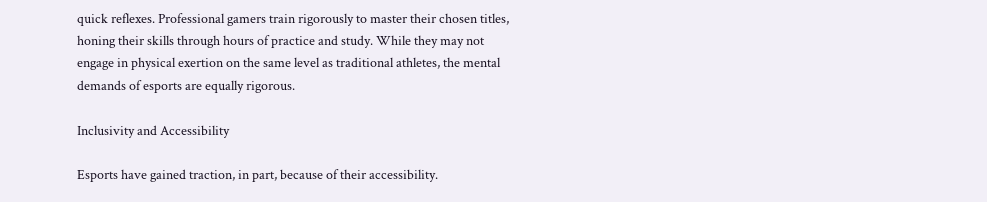quick reflexes. Professional gamers train rigorously to master their chosen titles, honing their skills through hours of practice and study. While they may not engage in physical exertion on the same level as traditional athletes, the mental demands of esports are equally rigorous.

Inclusivity and Accessibility

Esports have gained traction, in part, because of their accessibility.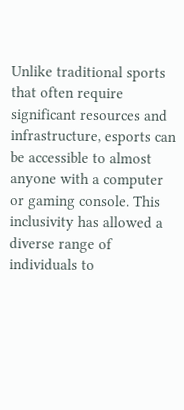Unlike traditional sports that often require significant resources and infrastructure, esports can be accessible to almost anyone with a computer or gaming console. This inclusivity has allowed a diverse range of individuals to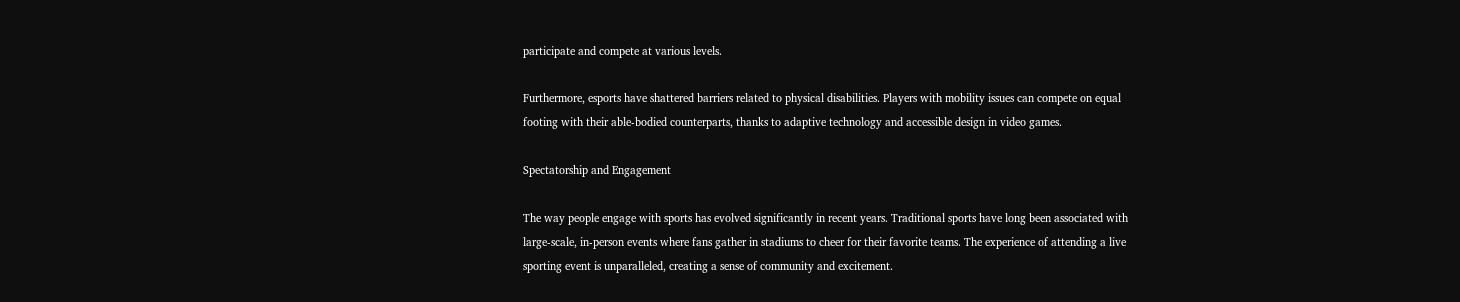participate and compete at various levels.

Furthermore, esports have shattered barriers related to physical disabilities. Players with mobility issues can compete on equal footing with their able-bodied counterparts, thanks to adaptive technology and accessible design in video games.

Spectatorship and Engagement

The way people engage with sports has evolved significantly in recent years. Traditional sports have long been associated with large-scale, in-person events where fans gather in stadiums to cheer for their favorite teams. The experience of attending a live sporting event is unparalleled, creating a sense of community and excitement.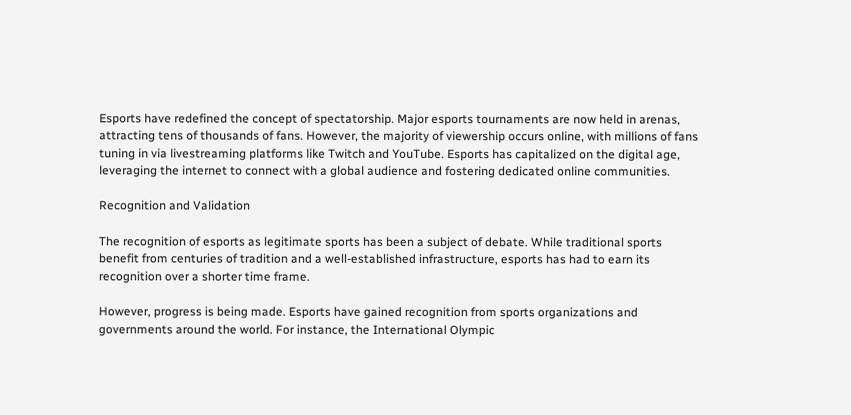Esports have redefined the concept of spectatorship. Major esports tournaments are now held in arenas, attracting tens of thousands of fans. However, the majority of viewership occurs online, with millions of fans tuning in via livestreaming platforms like Twitch and YouTube. Esports has capitalized on the digital age, leveraging the internet to connect with a global audience and fostering dedicated online communities.

Recognition and Validation

The recognition of esports as legitimate sports has been a subject of debate. While traditional sports benefit from centuries of tradition and a well-established infrastructure, esports has had to earn its recognition over a shorter time frame.

However, progress is being made. Esports have gained recognition from sports organizations and governments around the world. For instance, the International Olympic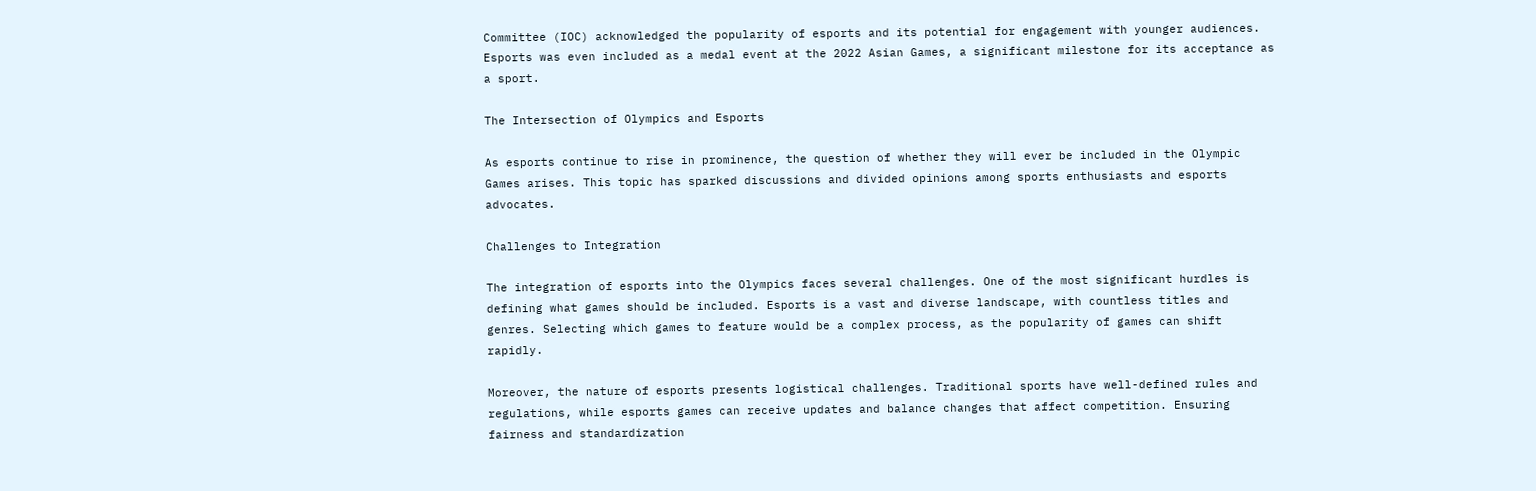Committee (IOC) acknowledged the popularity of esports and its potential for engagement with younger audiences. Esports was even included as a medal event at the 2022 Asian Games, a significant milestone for its acceptance as a sport.

The Intersection of Olympics and Esports

As esports continue to rise in prominence, the question of whether they will ever be included in the Olympic Games arises. This topic has sparked discussions and divided opinions among sports enthusiasts and esports advocates.

Challenges to Integration

The integration of esports into the Olympics faces several challenges. One of the most significant hurdles is defining what games should be included. Esports is a vast and diverse landscape, with countless titles and genres. Selecting which games to feature would be a complex process, as the popularity of games can shift rapidly.

Moreover, the nature of esports presents logistical challenges. Traditional sports have well-defined rules and regulations, while esports games can receive updates and balance changes that affect competition. Ensuring fairness and standardization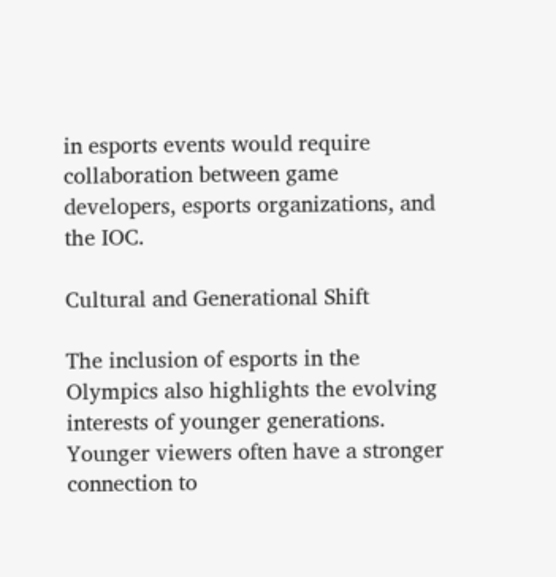in esports events would require collaboration between game developers, esports organizations, and the IOC.

Cultural and Generational Shift

The inclusion of esports in the Olympics also highlights the evolving interests of younger generations. Younger viewers often have a stronger connection to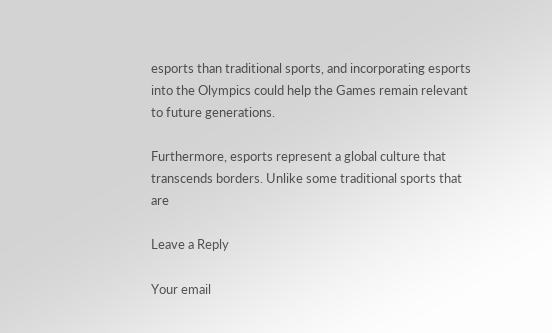esports than traditional sports, and incorporating esports into the Olympics could help the Games remain relevant to future generations.

Furthermore, esports represent a global culture that transcends borders. Unlike some traditional sports that are

Leave a Reply

Your email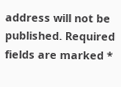address will not be published. Required fields are marked *